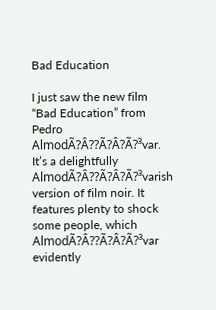Bad Education

I just saw the new film “Bad Education” from Pedro AlmodÃ?Â??Ã?Â?Ã?³var. It’s a delightfully AlmodÃ?Â??Ã?Â?Ã?³varish version of film noir. It features plenty to shock some people, which AlmodÃ?Â??Ã?Â?Ã?³var evidently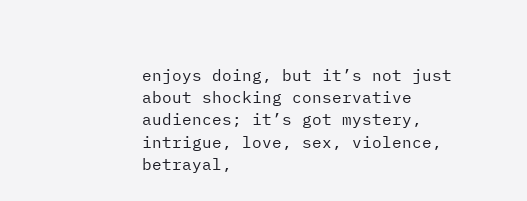enjoys doing, but it’s not just about shocking conservative audiences; it’s got mystery, intrigue, love, sex, violence, betrayal,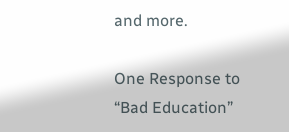and more.

One Response to “Bad Education”